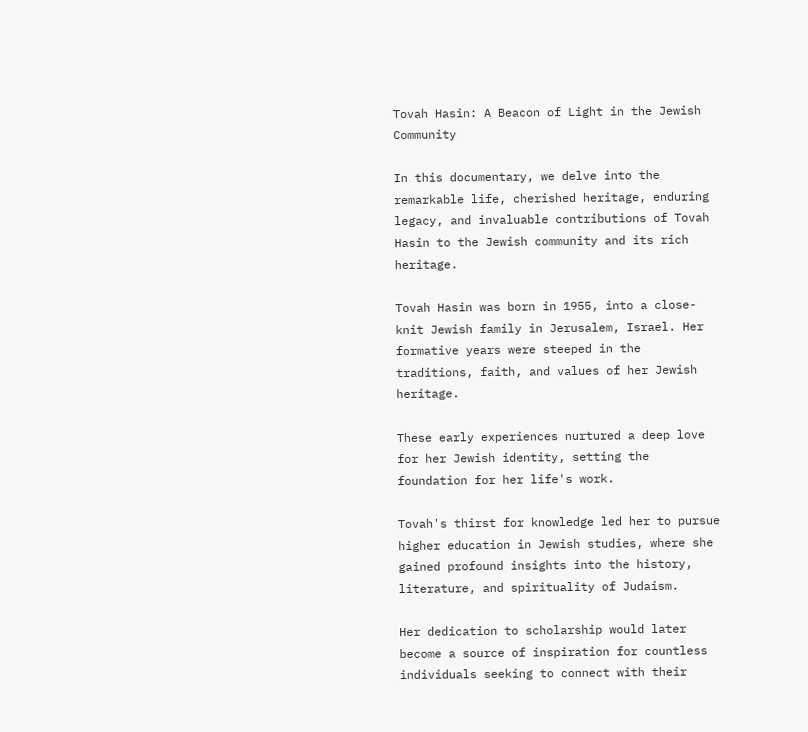Tovah Hasin: A Beacon of Light in the Jewish Community

In this documentary, we delve into the remarkable life, cherished heritage, enduring legacy, and invaluable contributions of Tovah Hasin to the Jewish community and its rich heritage.

Tovah Hasin was born in 1955, into a close-knit Jewish family in Jerusalem, Israel. Her formative years were steeped in the traditions, faith, and values of her Jewish heritage.

These early experiences nurtured a deep love for her Jewish identity, setting the foundation for her life's work.

Tovah's thirst for knowledge led her to pursue higher education in Jewish studies, where she gained profound insights into the history, literature, and spirituality of Judaism.

Her dedication to scholarship would later become a source of inspiration for countless individuals seeking to connect with their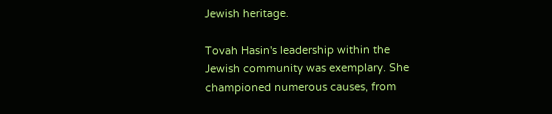Jewish heritage.

Tovah Hasin's leadership within the Jewish community was exemplary. She championed numerous causes, from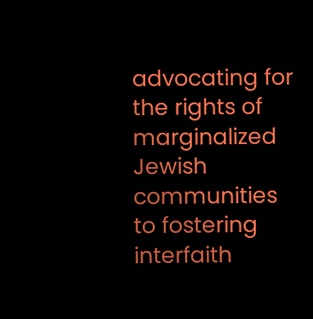advocating for the rights of marginalized Jewish communities to fostering interfaith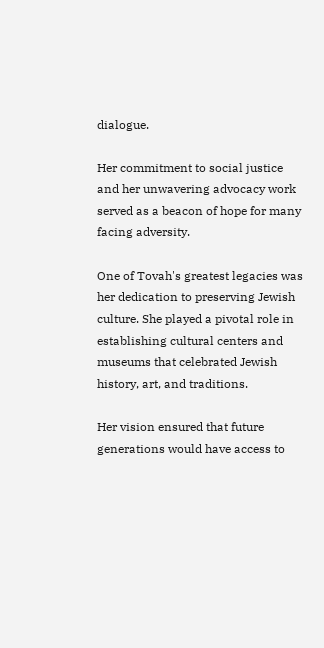dialogue.

Her commitment to social justice and her unwavering advocacy work served as a beacon of hope for many facing adversity.

One of Tovah's greatest legacies was her dedication to preserving Jewish culture. She played a pivotal role in establishing cultural centers and museums that celebrated Jewish history, art, and traditions.

Her vision ensured that future generations would have access to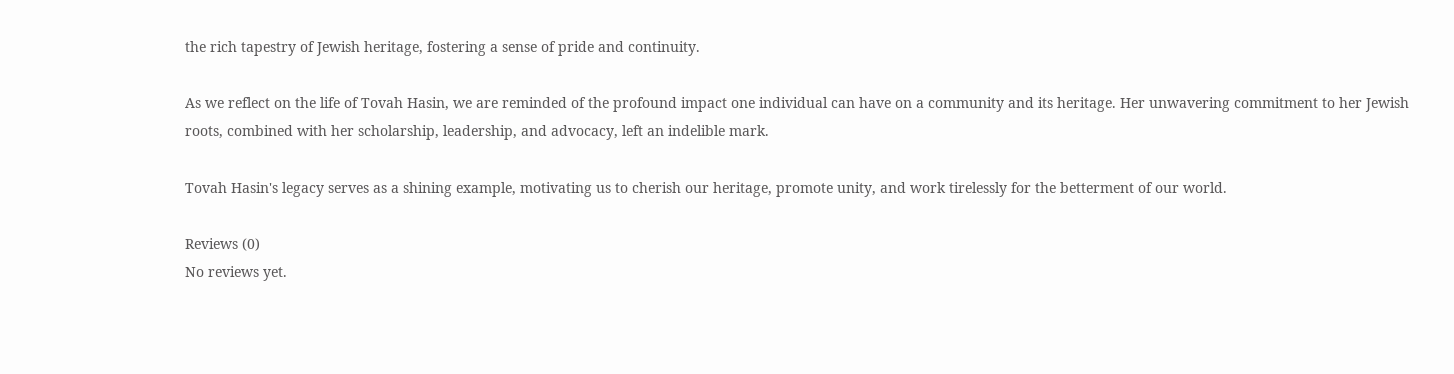the rich tapestry of Jewish heritage, fostering a sense of pride and continuity.

As we reflect on the life of Tovah Hasin, we are reminded of the profound impact one individual can have on a community and its heritage. Her unwavering commitment to her Jewish roots, combined with her scholarship, leadership, and advocacy, left an indelible mark.

Tovah Hasin's legacy serves as a shining example, motivating us to cherish our heritage, promote unity, and work tirelessly for the betterment of our world.

Reviews (0)
No reviews yet.